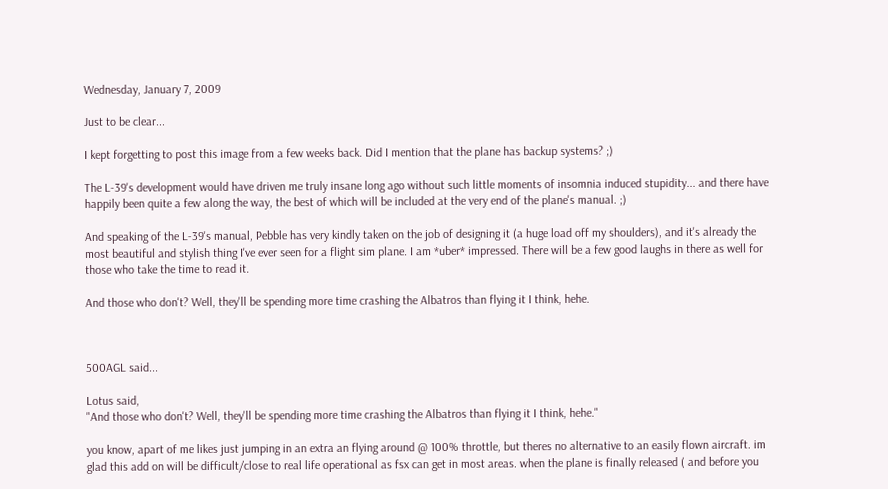Wednesday, January 7, 2009

Just to be clear...

I kept forgetting to post this image from a few weeks back. Did I mention that the plane has backup systems? ;)

The L-39's development would have driven me truly insane long ago without such little moments of insomnia induced stupidity... and there have happily been quite a few along the way, the best of which will be included at the very end of the plane's manual. ;)

And speaking of the L-39's manual, Pebble has very kindly taken on the job of designing it (a huge load off my shoulders), and it's already the most beautiful and stylish thing I've ever seen for a flight sim plane. I am *uber* impressed. There will be a few good laughs in there as well for those who take the time to read it.

And those who don't? Well, they'll be spending more time crashing the Albatros than flying it I think, hehe.



500AGL said...

Lotus said,
"And those who don't? Well, they'll be spending more time crashing the Albatros than flying it I think, hehe."

you know, apart of me likes just jumping in an extra an flying around @ 100% throttle, but theres no alternative to an easily flown aircraft. im glad this add on will be difficult/close to real life operational as fsx can get in most areas. when the plane is finally released ( and before you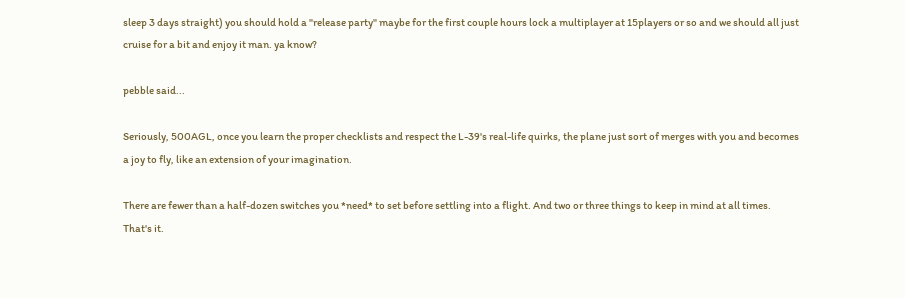sleep 3 days straight) you should hold a "release party" maybe for the first couple hours lock a multiplayer at 15players or so and we should all just cruise for a bit and enjoy it man. ya know?

pebble said...

Seriously, 500AGL, once you learn the proper checklists and respect the L-39's real-life quirks, the plane just sort of merges with you and becomes a joy to fly, like an extension of your imagination.

There are fewer than a half-dozen switches you *need* to set before settling into a flight. And two or three things to keep in mind at all times. That's it.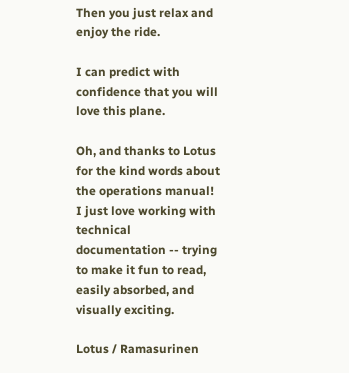Then you just relax and enjoy the ride.

I can predict with confidence that you will love this plane.

Oh, and thanks to Lotus for the kind words about the operations manual! I just love working with technical documentation -- trying to make it fun to read, easily absorbed, and visually exciting.

Lotus / Ramasurinen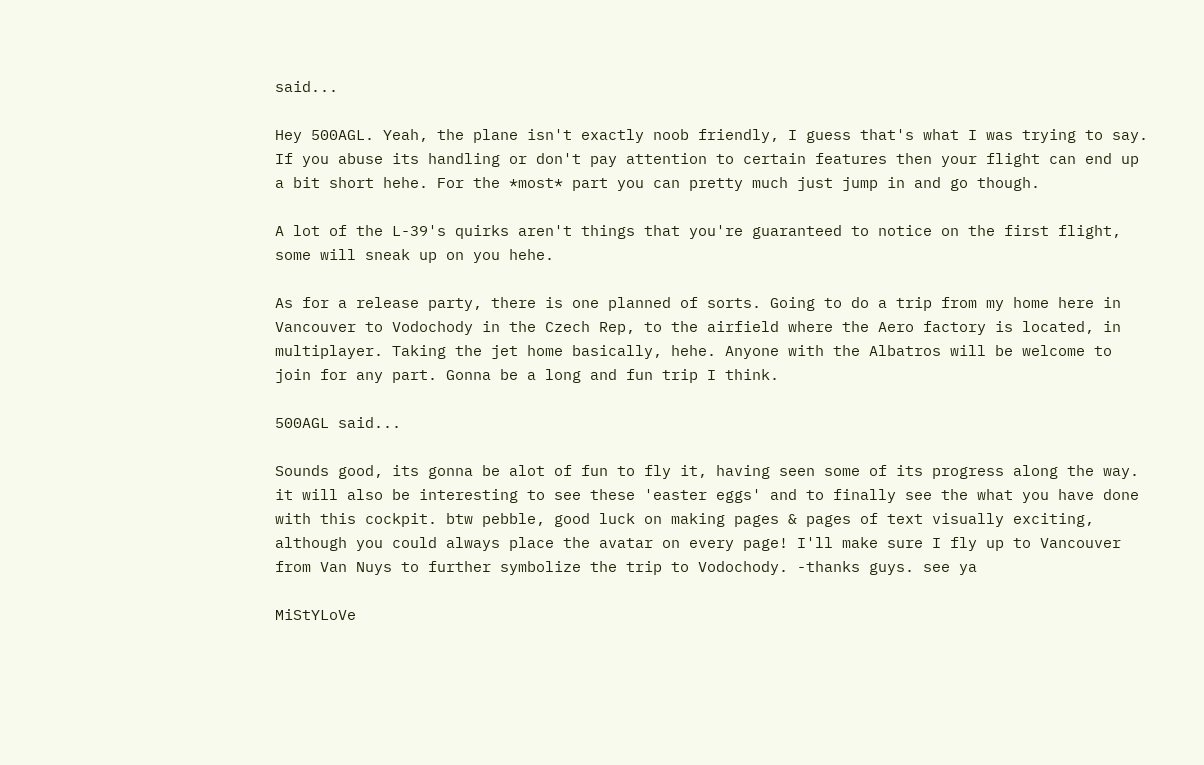said...

Hey 500AGL. Yeah, the plane isn't exactly noob friendly, I guess that's what I was trying to say. If you abuse its handling or don't pay attention to certain features then your flight can end up a bit short hehe. For the *most* part you can pretty much just jump in and go though.

A lot of the L-39's quirks aren't things that you're guaranteed to notice on the first flight, some will sneak up on you hehe.

As for a release party, there is one planned of sorts. Going to do a trip from my home here in Vancouver to Vodochody in the Czech Rep, to the airfield where the Aero factory is located, in multiplayer. Taking the jet home basically, hehe. Anyone with the Albatros will be welcome to join for any part. Gonna be a long and fun trip I think.

500AGL said...

Sounds good, its gonna be alot of fun to fly it, having seen some of its progress along the way. it will also be interesting to see these 'easter eggs' and to finally see the what you have done with this cockpit. btw pebble, good luck on making pages & pages of text visually exciting, although you could always place the avatar on every page! I'll make sure I fly up to Vancouver from Van Nuys to further symbolize the trip to Vodochody. -thanks guys. see ya

MiStYLoVe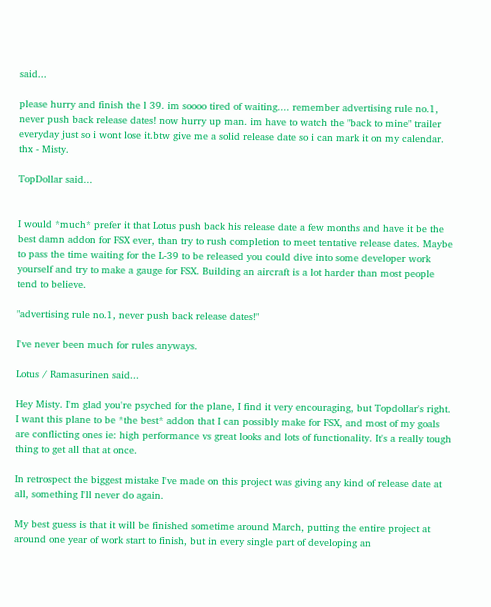said...

please hurry and finish the l 39. im soooo tired of waiting.... remember advertising rule no.1, never push back release dates! now hurry up man. im have to watch the "back to mine" trailer everyday just so i wont lose it.btw give me a solid release date so i can mark it on my calendar. thx - Misty.

TopDollar said...


I would *much* prefer it that Lotus push back his release date a few months and have it be the best damn addon for FSX ever, than try to rush completion to meet tentative release dates. Maybe to pass the time waiting for the L-39 to be released you could dive into some developer work yourself and try to make a gauge for FSX. Building an aircraft is a lot harder than most people tend to believe.

"advertising rule no.1, never push back release dates!"

I've never been much for rules anyways.

Lotus / Ramasurinen said...

Hey Misty. I'm glad you're psyched for the plane, I find it very encouraging, but Topdollar's right. I want this plane to be *the best* addon that I can possibly make for FSX, and most of my goals are conflicting ones ie: high performance vs great looks and lots of functionality. It's a really tough thing to get all that at once.

In retrospect the biggest mistake I've made on this project was giving any kind of release date at all, something I'll never do again.

My best guess is that it will be finished sometime around March, putting the entire project at around one year of work start to finish, but in every single part of developing an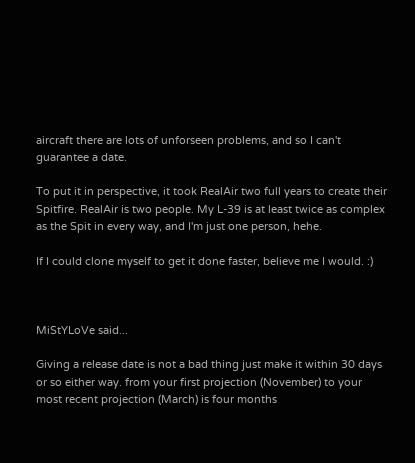aircraft there are lots of unforseen problems, and so I can't guarantee a date.

To put it in perspective, it took RealAir two full years to create their Spitfire. RealAir is two people. My L-39 is at least twice as complex as the Spit in every way, and I'm just one person, hehe.

If I could clone myself to get it done faster, believe me I would. :)



MiStYLoVe said...

Giving a release date is not a bad thing just make it within 30 days or so either way. from your first projection (November) to your most recent projection (March) is four months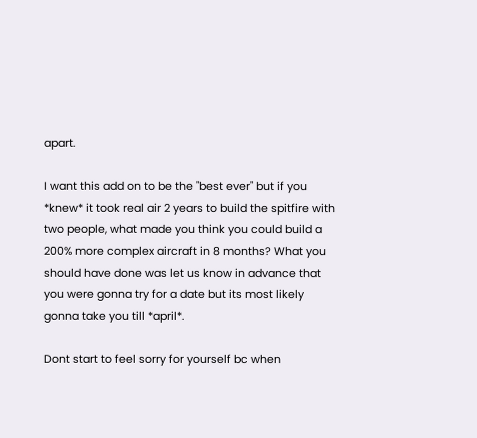apart.

I want this add on to be the "best ever" but if you *knew* it took real air 2 years to build the spitfire with two people, what made you think you could build a 200% more complex aircraft in 8 months? What you should have done was let us know in advance that you were gonna try for a date but its most likely gonna take you till *april*.

Dont start to feel sorry for yourself bc when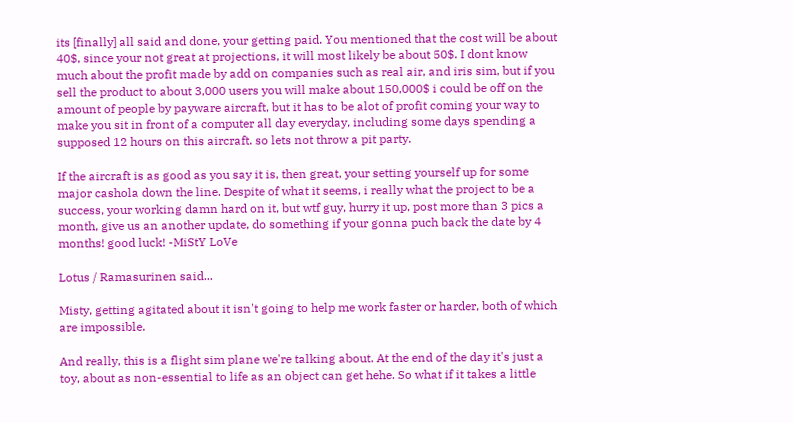its [finally] all said and done, your getting paid. You mentioned that the cost will be about 40$, since your not great at projections, it will most likely be about 50$. I dont know much about the profit made by add on companies such as real air, and iris sim, but if you sell the product to about 3,000 users you will make about 150,000$ i could be off on the amount of people by payware aircraft, but it has to be alot of profit coming your way to make you sit in front of a computer all day everyday, including some days spending a supposed 12 hours on this aircraft. so lets not throw a pit party.

If the aircraft is as good as you say it is, then great, your setting yourself up for some major cashola down the line. Despite of what it seems, i really what the project to be a success, your working damn hard on it, but wtf guy, hurry it up, post more than 3 pics a month, give us an another update, do something if your gonna puch back the date by 4 months! good luck! -MiStY LoVe

Lotus / Ramasurinen said...

Misty, getting agitated about it isn't going to help me work faster or harder, both of which are impossible.

And really, this is a flight sim plane we're talking about. At the end of the day it's just a toy, about as non-essential to life as an object can get hehe. So what if it takes a little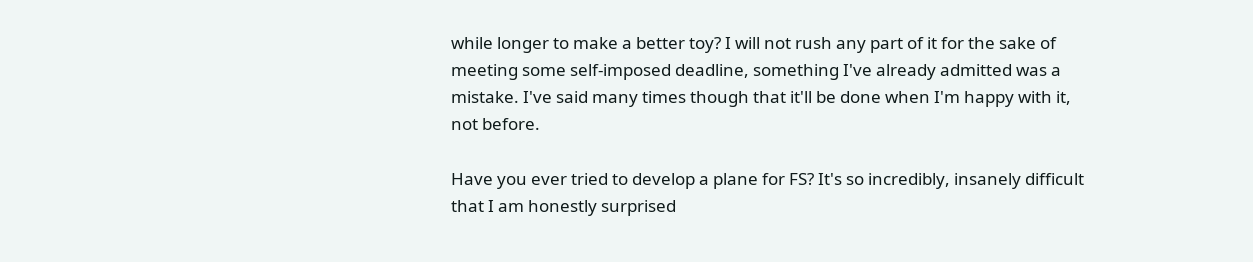while longer to make a better toy? I will not rush any part of it for the sake of meeting some self-imposed deadline, something I've already admitted was a mistake. I've said many times though that it'll be done when I'm happy with it, not before.

Have you ever tried to develop a plane for FS? It's so incredibly, insanely difficult that I am honestly surprised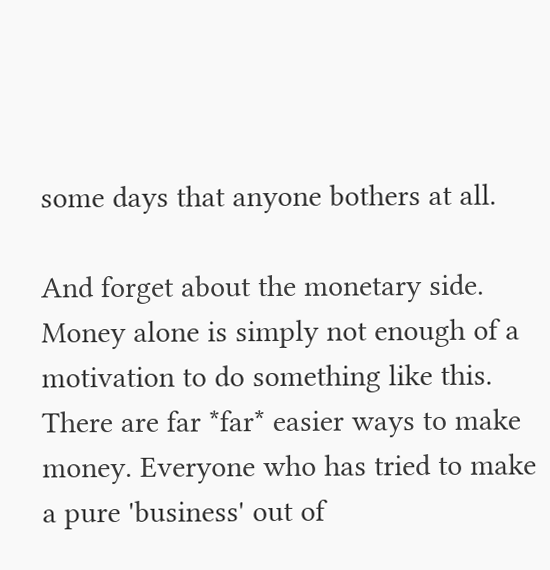some days that anyone bothers at all.

And forget about the monetary side. Money alone is simply not enough of a motivation to do something like this. There are far *far* easier ways to make money. Everyone who has tried to make a pure 'business' out of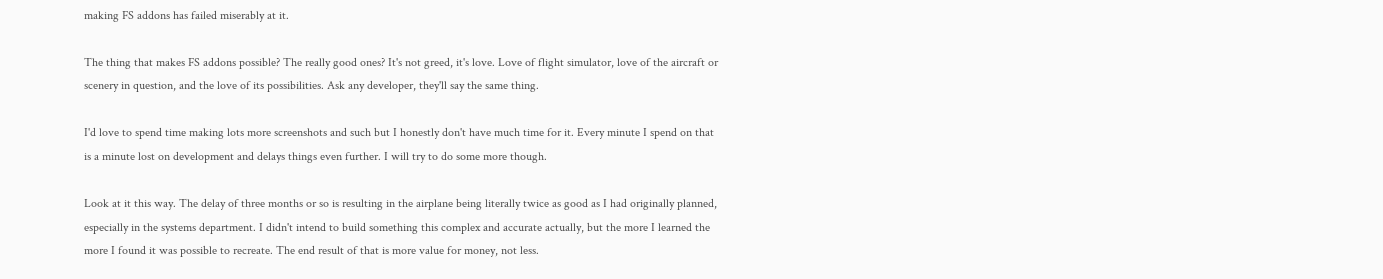making FS addons has failed miserably at it.

The thing that makes FS addons possible? The really good ones? It's not greed, it's love. Love of flight simulator, love of the aircraft or scenery in question, and the love of its possibilities. Ask any developer, they'll say the same thing.

I'd love to spend time making lots more screenshots and such but I honestly don't have much time for it. Every minute I spend on that is a minute lost on development and delays things even further. I will try to do some more though.

Look at it this way. The delay of three months or so is resulting in the airplane being literally twice as good as I had originally planned, especially in the systems department. I didn't intend to build something this complex and accurate actually, but the more I learned the more I found it was possible to recreate. The end result of that is more value for money, not less.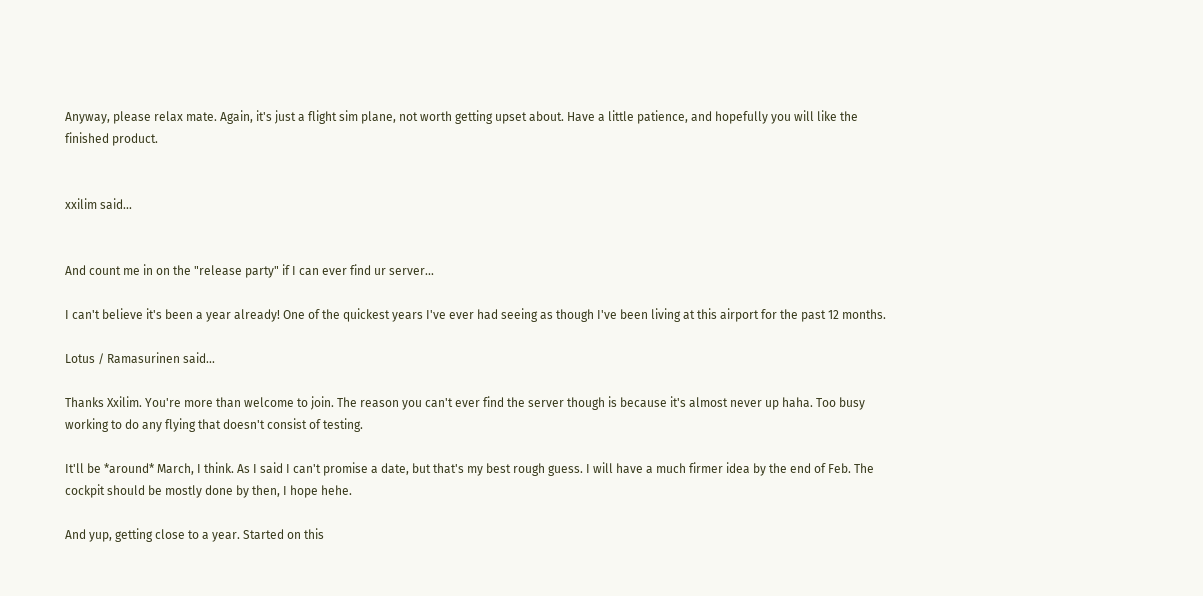Anyway, please relax mate. Again, it's just a flight sim plane, not worth getting upset about. Have a little patience, and hopefully you will like the finished product.


xxilim said...


And count me in on the "release party" if I can ever find ur server...

I can't believe it's been a year already! One of the quickest years I've ever had seeing as though I've been living at this airport for the past 12 months.

Lotus / Ramasurinen said...

Thanks Xxilim. You're more than welcome to join. The reason you can't ever find the server though is because it's almost never up haha. Too busy working to do any flying that doesn't consist of testing.

It'll be *around* March, I think. As I said I can't promise a date, but that's my best rough guess. I will have a much firmer idea by the end of Feb. The cockpit should be mostly done by then, I hope hehe.

And yup, getting close to a year. Started on this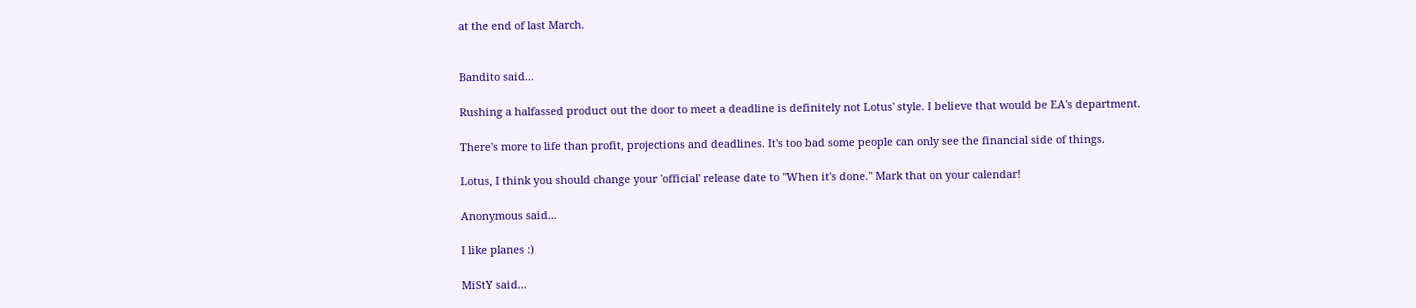at the end of last March.


Bandito said...

Rushing a halfassed product out the door to meet a deadline is definitely not Lotus' style. I believe that would be EA's department.

There's more to life than profit, projections and deadlines. It's too bad some people can only see the financial side of things.

Lotus, I think you should change your 'official' release date to "When it's done." Mark that on your calendar!

Anonymous said...

I like planes :)

MiStY said...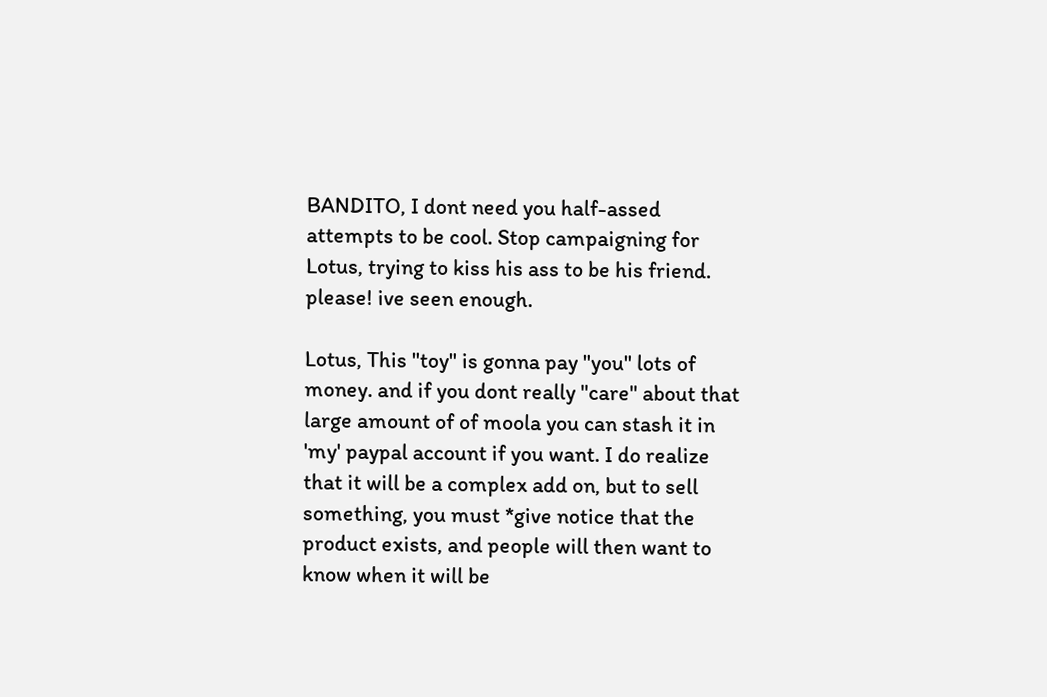BANDITO, I dont need you half-assed attempts to be cool. Stop campaigning for Lotus, trying to kiss his ass to be his friend. please! ive seen enough.

Lotus, This "toy" is gonna pay "you" lots of money. and if you dont really "care" about that large amount of of moola you can stash it in 'my' paypal account if you want. I do realize that it will be a complex add on, but to sell something, you must *give notice that the product exists, and people will then want to know when it will be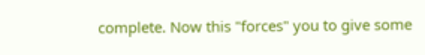complete. Now this "forces" you to give some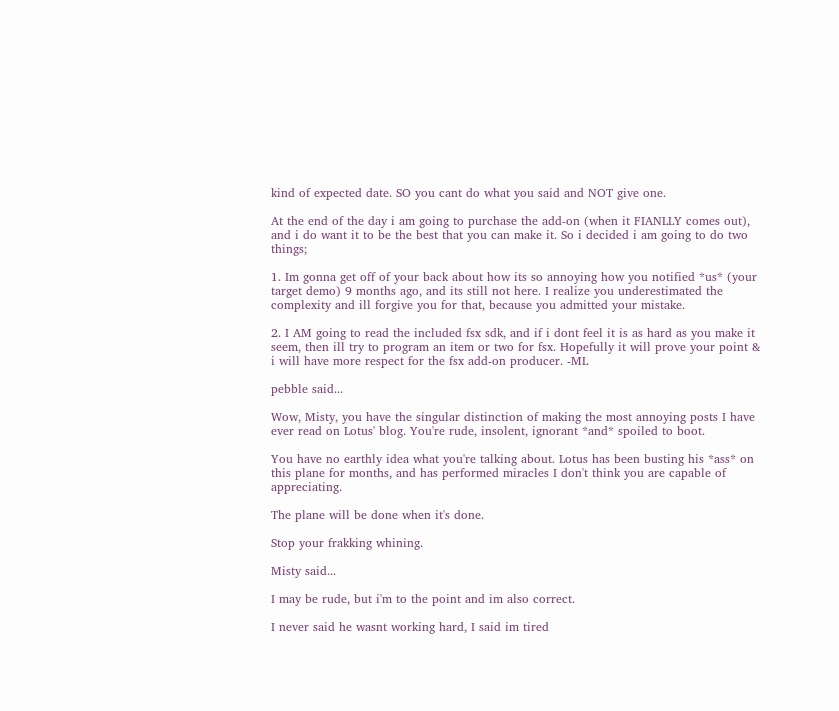kind of expected date. SO you cant do what you said and NOT give one.

At the end of the day i am going to purchase the add-on (when it FIANLLY comes out), and i do want it to be the best that you can make it. So i decided i am going to do two things;

1. Im gonna get off of your back about how its so annoying how you notified *us* (your target demo) 9 months ago, and its still not here. I realize you underestimated the complexity and ill forgive you for that, because you admitted your mistake.

2. I AM going to read the included fsx sdk, and if i dont feel it is as hard as you make it seem, then ill try to program an item or two for fsx. Hopefully it will prove your point & i will have more respect for the fsx add-on producer. -ML

pebble said...

Wow, Misty, you have the singular distinction of making the most annoying posts I have ever read on Lotus' blog. You're rude, insolent, ignorant *and* spoiled to boot.

You have no earthly idea what you're talking about. Lotus has been busting his *ass* on this plane for months, and has performed miracles I don't think you are capable of appreciating.

The plane will be done when it's done.

Stop your frakking whining.

Misty said...

I may be rude, but i'm to the point and im also correct.

I never said he wasnt working hard, I said im tired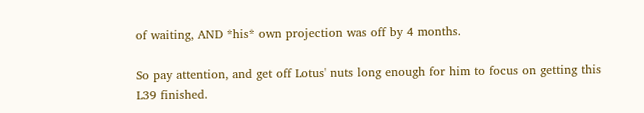of waiting, AND *his* own projection was off by 4 months.

So pay attention, and get off Lotus' nuts long enough for him to focus on getting this L39 finished.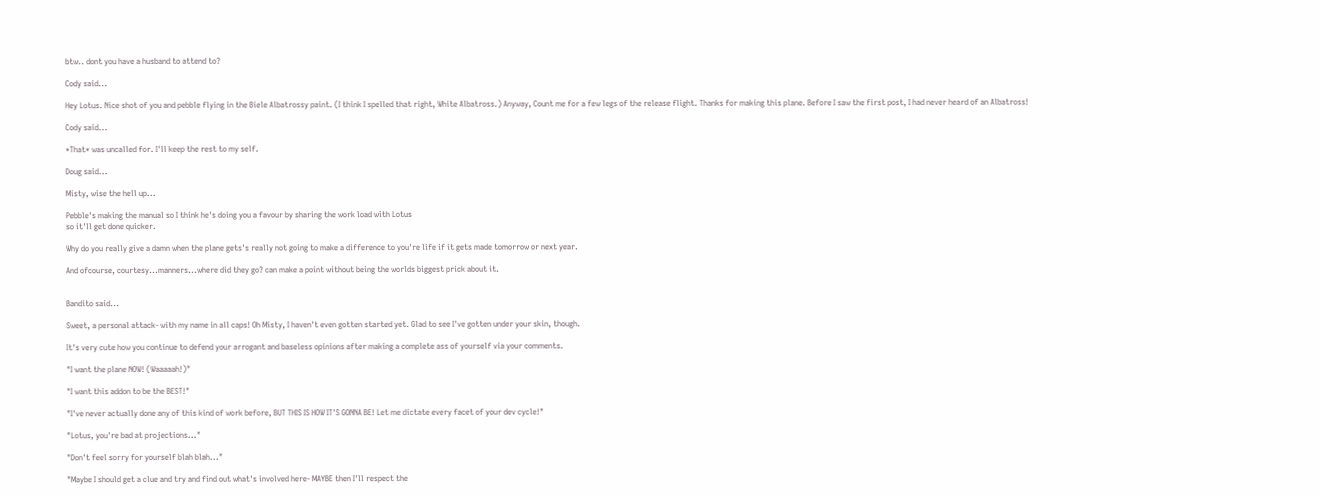btw.. dont you have a husband to attend to?

Cody said...

Hey Lotus. Nice shot of you and pebble flying in the Biele Albatrossy paint. (I think I spelled that right, White Albatross.) Anyway, Count me for a few legs of the release flight. Thanks for making this plane. Before I saw the first post, I had never heard of an Albatross!

Cody said...

*That* was uncalled for. I'll keep the rest to my self.

Doug said...

Misty, wise the hell up...

Pebble's making the manual so I think he's doing you a favour by sharing the work load with Lotus
so it'll get done quicker.

Why do you really give a damn when the plane gets's really not going to make a difference to you're life if it gets made tomorrow or next year.

And ofcourse, courtesy...manners...where did they go? can make a point without being the worlds biggest prick about it.


Bandito said...

Sweet, a personal attack- with my name in all caps! Oh Misty, I haven't even gotten started yet. Glad to see I've gotten under your skin, though.

It's very cute how you continue to defend your arrogant and baseless opinions after making a complete ass of yourself via your comments.

"I want the plane NOW! (Waaaaah!)"

"I want this addon to be the BEST!"

"I've never actually done any of this kind of work before, BUT THIS IS HOW IT'S GONNA BE! Let me dictate every facet of your dev cycle!"

"Lotus, you're bad at projections..."

"Don't feel sorry for yourself blah blah..."

"Maybe I should get a clue and try and find out what's involved here- MAYBE then I'll respect the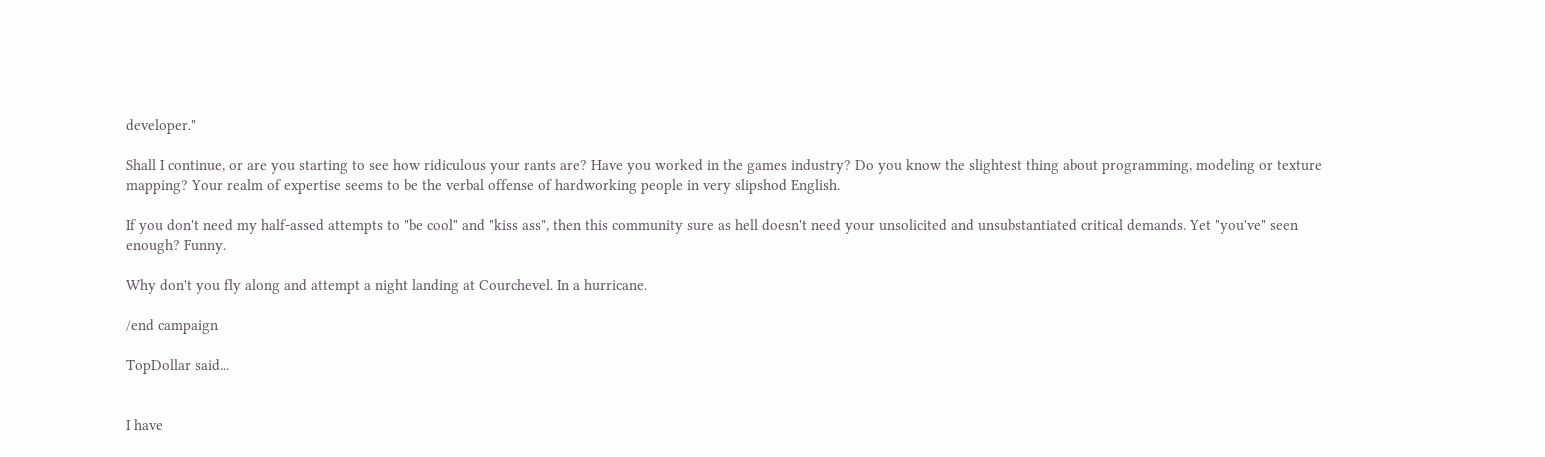developer."

Shall I continue, or are you starting to see how ridiculous your rants are? Have you worked in the games industry? Do you know the slightest thing about programming, modeling or texture mapping? Your realm of expertise seems to be the verbal offense of hardworking people in very slipshod English.

If you don't need my half-assed attempts to "be cool" and "kiss ass", then this community sure as hell doesn't need your unsolicited and unsubstantiated critical demands. Yet "you've" seen enough? Funny.

Why don't you fly along and attempt a night landing at Courchevel. In a hurricane.

/end campaign

TopDollar said...


I have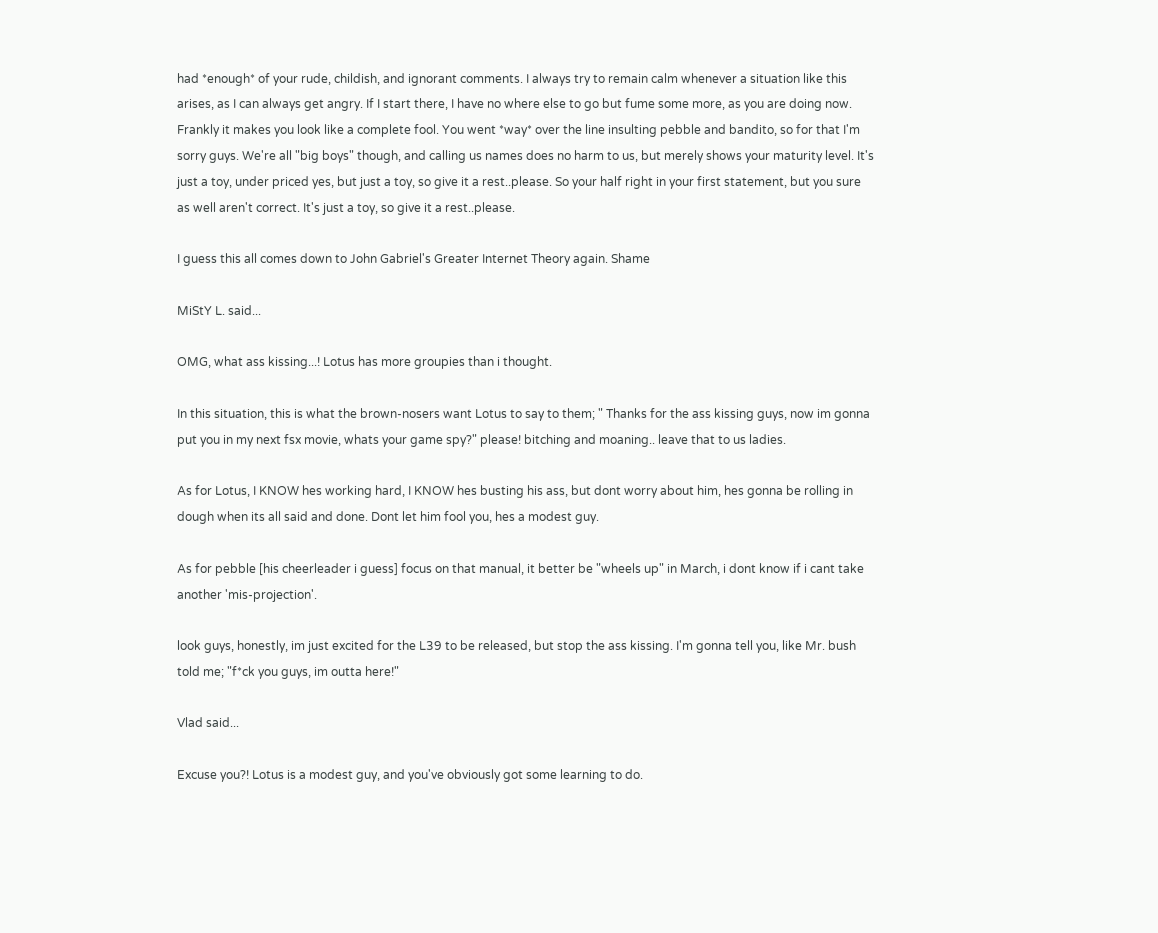had *enough* of your rude, childish, and ignorant comments. I always try to remain calm whenever a situation like this arises, as I can always get angry. If I start there, I have no where else to go but fume some more, as you are doing now. Frankly it makes you look like a complete fool. You went *way* over the line insulting pebble and bandito, so for that I'm sorry guys. We're all "big boys" though, and calling us names does no harm to us, but merely shows your maturity level. It's just a toy, under priced yes, but just a toy, so give it a rest..please. So your half right in your first statement, but you sure as well aren't correct. It's just a toy, so give it a rest..please.

I guess this all comes down to John Gabriel's Greater Internet Theory again. Shame

MiStY L. said...

OMG, what ass kissing...! Lotus has more groupies than i thought.

In this situation, this is what the brown-nosers want Lotus to say to them; " Thanks for the ass kissing guys, now im gonna put you in my next fsx movie, whats your game spy?" please! bitching and moaning.. leave that to us ladies.

As for Lotus, I KNOW hes working hard, I KNOW hes busting his ass, but dont worry about him, hes gonna be rolling in dough when its all said and done. Dont let him fool you, hes a modest guy.

As for pebble [his cheerleader i guess] focus on that manual, it better be "wheels up" in March, i dont know if i cant take another 'mis-projection'.

look guys, honestly, im just excited for the L39 to be released, but stop the ass kissing. I'm gonna tell you, like Mr. bush told me; "f*ck you guys, im outta here!"

Vlad said...

Excuse you?! Lotus is a modest guy, and you've obviously got some learning to do.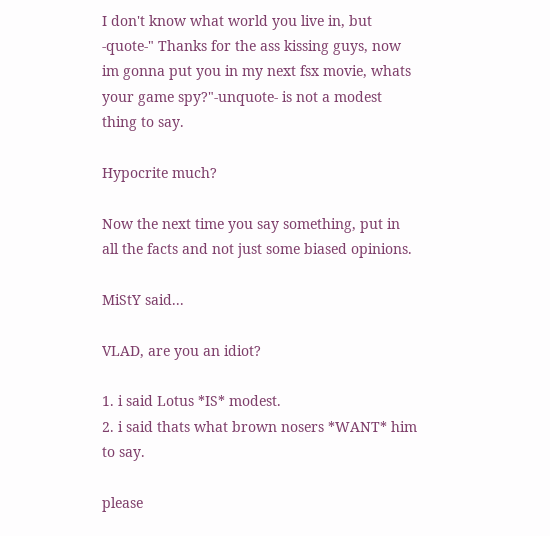I don't know what world you live in, but -quote-" Thanks for the ass kissing guys, now im gonna put you in my next fsx movie, whats your game spy?"-unquote- is not a modest thing to say.

Hypocrite much?

Now the next time you say something, put in all the facts and not just some biased opinions.

MiStY said...

VLAD, are you an idiot?

1. i said Lotus *IS* modest.
2. i said thats what brown nosers *WANT* him to say.

please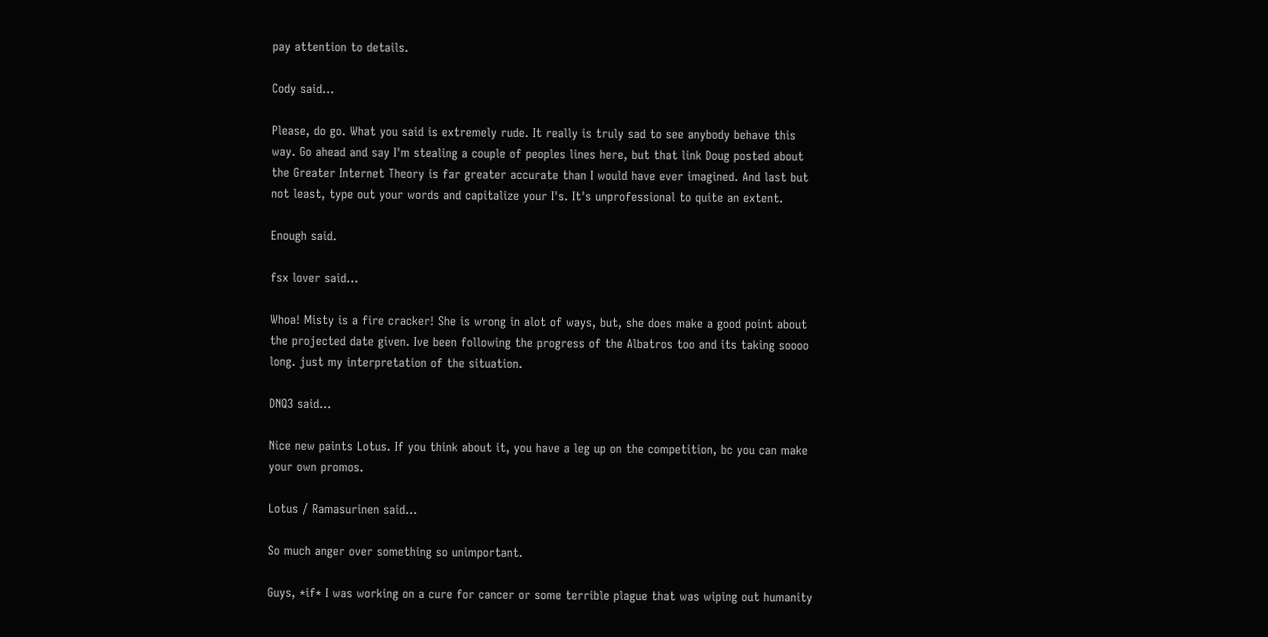pay attention to details.

Cody said...

Please, do go. What you said is extremely rude. It really is truly sad to see anybody behave this way. Go ahead and say I'm stealing a couple of peoples lines here, but that link Doug posted about the Greater Internet Theory is far greater accurate than I would have ever imagined. And last but not least, type out your words and capitalize your I's. It's unprofessional to quite an extent.

Enough said.

fsx lover said...

Whoa! Misty is a fire cracker! She is wrong in alot of ways, but, she does make a good point about the projected date given. Ive been following the progress of the Albatros too and its taking soooo long. just my interpretation of the situation.

DNQ3 said...

Nice new paints Lotus. If you think about it, you have a leg up on the competition, bc you can make your own promos.

Lotus / Ramasurinen said...

So much anger over something so unimportant.

Guys, *if* I was working on a cure for cancer or some terrible plague that was wiping out humanity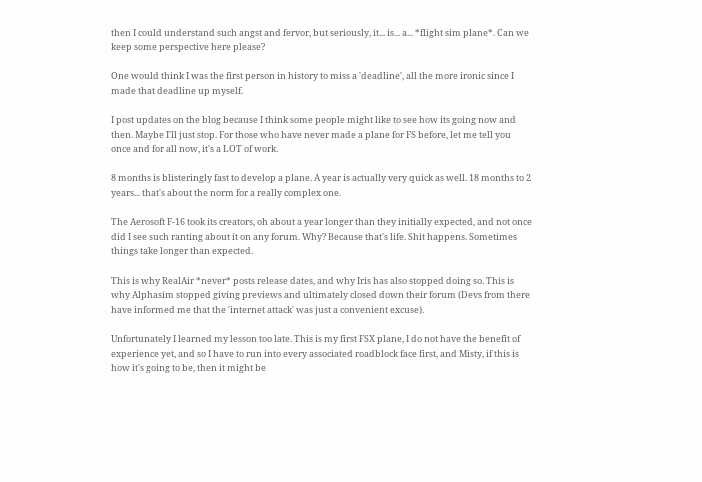then I could understand such angst and fervor, but seriously, it... is... a... *flight sim plane*. Can we keep some perspective here please?

One would think I was the first person in history to miss a 'deadline', all the more ironic since I made that deadline up myself.

I post updates on the blog because I think some people might like to see how its going now and then. Maybe I'll just stop. For those who have never made a plane for FS before, let me tell you once and for all now, it's a LOT of work.

8 months is blisteringly fast to develop a plane. A year is actually very quick as well. 18 months to 2 years... that's about the norm for a really complex one.

The Aerosoft F-16 took its creators, oh about a year longer than they initially expected, and not once did I see such ranting about it on any forum. Why? Because that's life. Shit happens. Sometimes things take longer than expected.

This is why RealAir *never* posts release dates, and why Iris has also stopped doing so. This is why Alphasim stopped giving previews and ultimately closed down their forum (Devs from there have informed me that the 'internet attack' was just a convenient excuse).

Unfortunately I learned my lesson too late. This is my first FSX plane, I do not have the benefit of experience yet, and so I have to run into every associated roadblock face first, and Misty, if this is how it's going to be, then it might be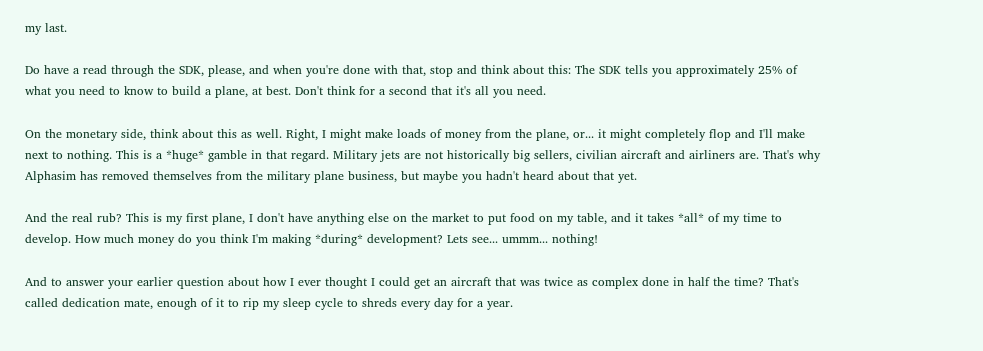my last.

Do have a read through the SDK, please, and when you're done with that, stop and think about this: The SDK tells you approximately 25% of what you need to know to build a plane, at best. Don't think for a second that it's all you need.

On the monetary side, think about this as well. Right, I might make loads of money from the plane, or... it might completely flop and I'll make next to nothing. This is a *huge* gamble in that regard. Military jets are not historically big sellers, civilian aircraft and airliners are. That's why Alphasim has removed themselves from the military plane business, but maybe you hadn't heard about that yet.

And the real rub? This is my first plane, I don't have anything else on the market to put food on my table, and it takes *all* of my time to develop. How much money do you think I'm making *during* development? Lets see... ummm... nothing!

And to answer your earlier question about how I ever thought I could get an aircraft that was twice as complex done in half the time? That's called dedication mate, enough of it to rip my sleep cycle to shreds every day for a year.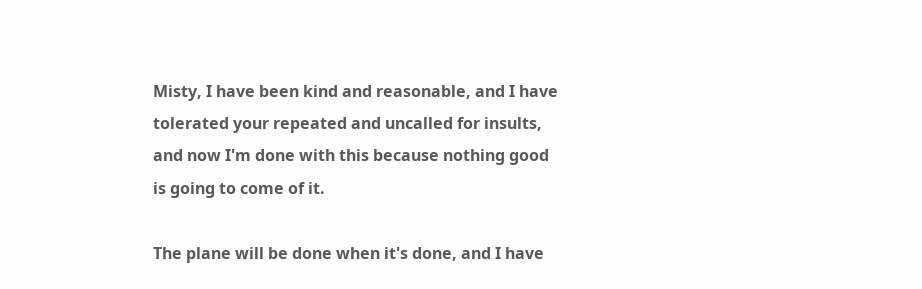Misty, I have been kind and reasonable, and I have tolerated your repeated and uncalled for insults, and now I'm done with this because nothing good is going to come of it.

The plane will be done when it's done, and I have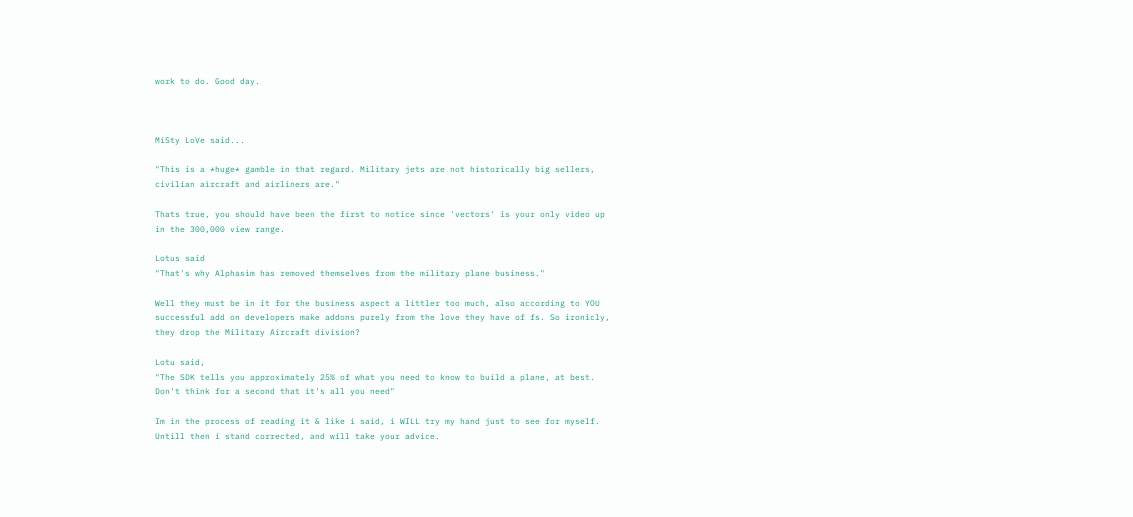work to do. Good day.



MiSty LoVe said...

"This is a *huge* gamble in that regard. Military jets are not historically big sellers, civilian aircraft and airliners are."

Thats true, you should have been the first to notice since 'vectors' is your only video up in the 300,000 view range.

Lotus said
"That's why Alphasim has removed themselves from the military plane business."

Well they must be in it for the business aspect a littler too much, also according to YOU successful add on developers make addons purely from the love they have of fs. So ironicly, they drop the Military Aircraft division?

Lotu said,
"The SDK tells you approximately 25% of what you need to know to build a plane, at best. Don't think for a second that it's all you need"

Im in the process of reading it & like i said, i WILL try my hand just to see for myself. Untill then i stand corrected, and will take your advice.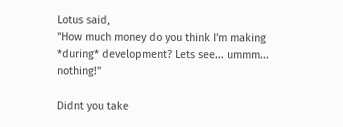Lotus said,
"How much money do you think I'm making *during* development? Lets see... ummm... nothing!"

Didnt you take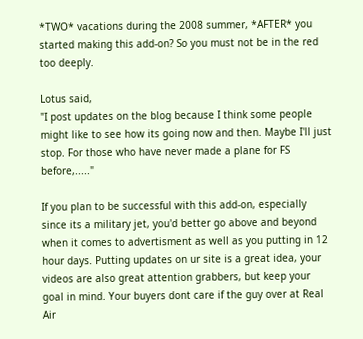*TWO* vacations during the 2008 summer, *AFTER* you started making this add-on? So you must not be in the red too deeply.

Lotus said,
"I post updates on the blog because I think some people might like to see how its going now and then. Maybe I'll just stop. For those who have never made a plane for FS before,....."

If you plan to be successful with this add-on, especially since its a military jet, you'd better go above and beyond when it comes to advertisment as well as you putting in 12 hour days. Putting updates on ur site is a great idea, your videos are also great attention grabbers, but keep your goal in mind. Your buyers dont care if the guy over at Real Air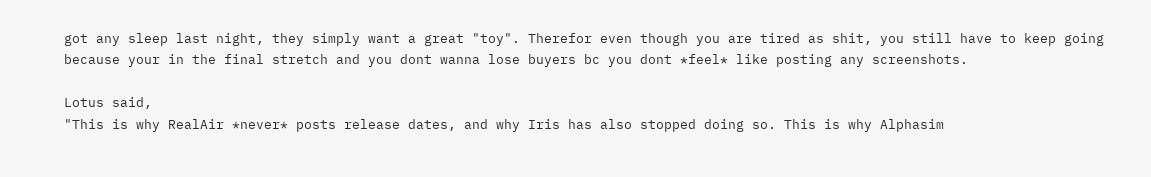got any sleep last night, they simply want a great "toy". Therefor even though you are tired as shit, you still have to keep going because your in the final stretch and you dont wanna lose buyers bc you dont *feel* like posting any screenshots.

Lotus said,
"This is why RealAir *never* posts release dates, and why Iris has also stopped doing so. This is why Alphasim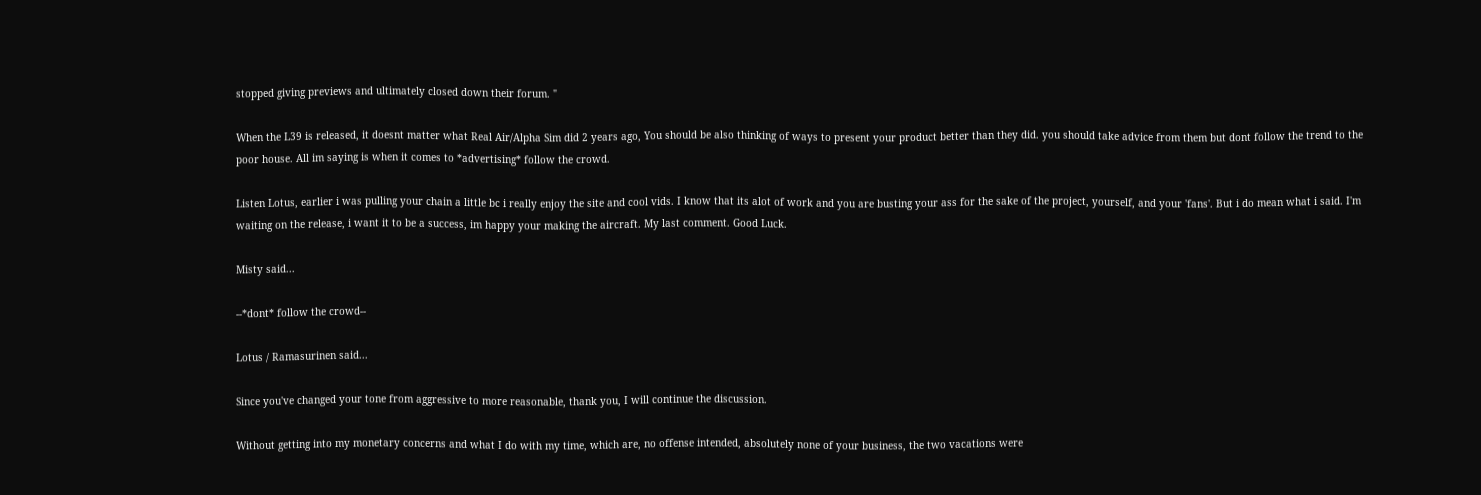stopped giving previews and ultimately closed down their forum. "

When the L39 is released, it doesnt matter what Real Air/Alpha Sim did 2 years ago, You should be also thinking of ways to present your product better than they did. you should take advice from them but dont follow the trend to the poor house. All im saying is when it comes to *advertising* follow the crowd.

Listen Lotus, earlier i was pulling your chain a little bc i really enjoy the site and cool vids. I know that its alot of work and you are busting your ass for the sake of the project, yourself, and your 'fans'. But i do mean what i said. I'm waiting on the release, i want it to be a success, im happy your making the aircraft. My last comment. Good Luck.

Misty said...

--*dont* follow the crowd--

Lotus / Ramasurinen said...

Since you've changed your tone from aggressive to more reasonable, thank you, I will continue the discussion.

Without getting into my monetary concerns and what I do with my time, which are, no offense intended, absolutely none of your business, the two vacations were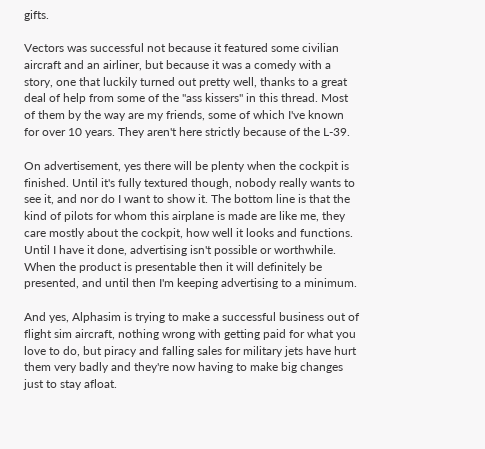gifts.

Vectors was successful not because it featured some civilian aircraft and an airliner, but because it was a comedy with a story, one that luckily turned out pretty well, thanks to a great deal of help from some of the "ass kissers" in this thread. Most of them by the way are my friends, some of which I've known for over 10 years. They aren't here strictly because of the L-39.

On advertisement, yes there will be plenty when the cockpit is finished. Until it's fully textured though, nobody really wants to see it, and nor do I want to show it. The bottom line is that the kind of pilots for whom this airplane is made are like me, they care mostly about the cockpit, how well it looks and functions. Until I have it done, advertising isn't possible or worthwhile. When the product is presentable then it will definitely be presented, and until then I'm keeping advertising to a minimum.

And yes, Alphasim is trying to make a successful business out of flight sim aircraft, nothing wrong with getting paid for what you love to do, but piracy and falling sales for military jets have hurt them very badly and they're now having to make big changes just to stay afloat.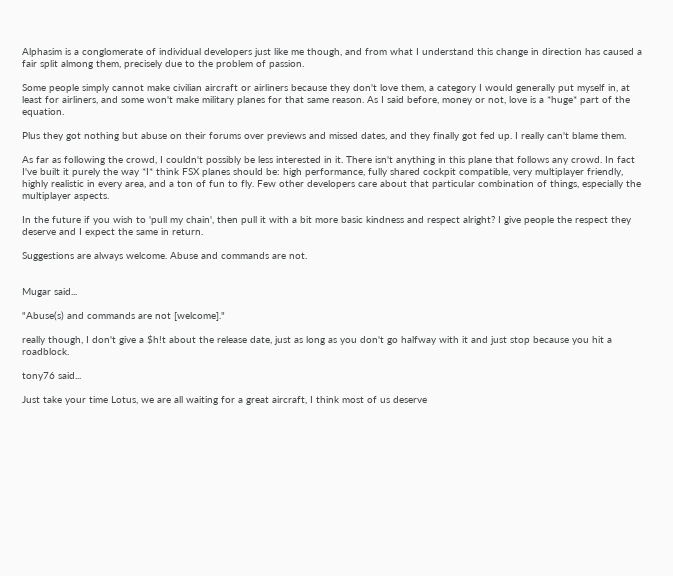Alphasim is a conglomerate of individual developers just like me though, and from what I understand this change in direction has caused a fair split almong them, precisely due to the problem of passion.

Some people simply cannot make civilian aircraft or airliners because they don't love them, a category I would generally put myself in, at least for airliners, and some won't make military planes for that same reason. As I said before, money or not, love is a *huge* part of the equation.

Plus they got nothing but abuse on their forums over previews and missed dates, and they finally got fed up. I really can't blame them.

As far as following the crowd, I couldn't possibly be less interested in it. There isn't anything in this plane that follows any crowd. In fact I've built it purely the way *I* think FSX planes should be: high performance, fully shared cockpit compatible, very multiplayer friendly, highly realistic in every area, and a ton of fun to fly. Few other developers care about that particular combination of things, especially the multiplayer aspects.

In the future if you wish to 'pull my chain', then pull it with a bit more basic kindness and respect alright? I give people the respect they deserve and I expect the same in return.

Suggestions are always welcome. Abuse and commands are not.


Mugar said...

"Abuse(s) and commands are not [welcome]."

really though, I don't give a $h!t about the release date, just as long as you don't go halfway with it and just stop because you hit a roadblock.

tony76 said...

Just take your time Lotus, we are all waiting for a great aircraft, I think most of us deserve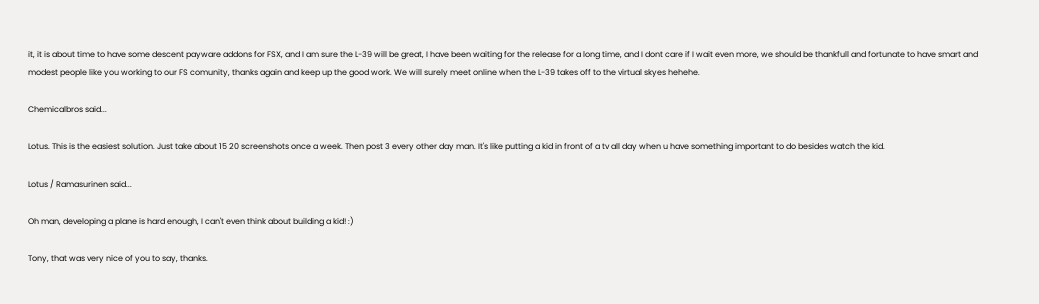it, it is about time to have some descent payware addons for FSX, and I am sure the L-39 will be great, I have been waiting for the release for a long time, and I dont care if I wait even more, we should be thankfull and fortunate to have smart and modest people like you working to our FS comunity, thanks again and keep up the good work. We will surely meet online when the L-39 takes off to the virtual skyes hehehe.

Chemicalbros said...

Lotus. This is the easiest solution. Just take about 15 20 screenshots once a week. Then post 3 every other day man. It's like putting a kid in front of a tv all day when u have something important to do besides watch the kid.

Lotus / Ramasurinen said...

Oh man, developing a plane is hard enough, I can't even think about building a kid! :)

Tony, that was very nice of you to say, thanks.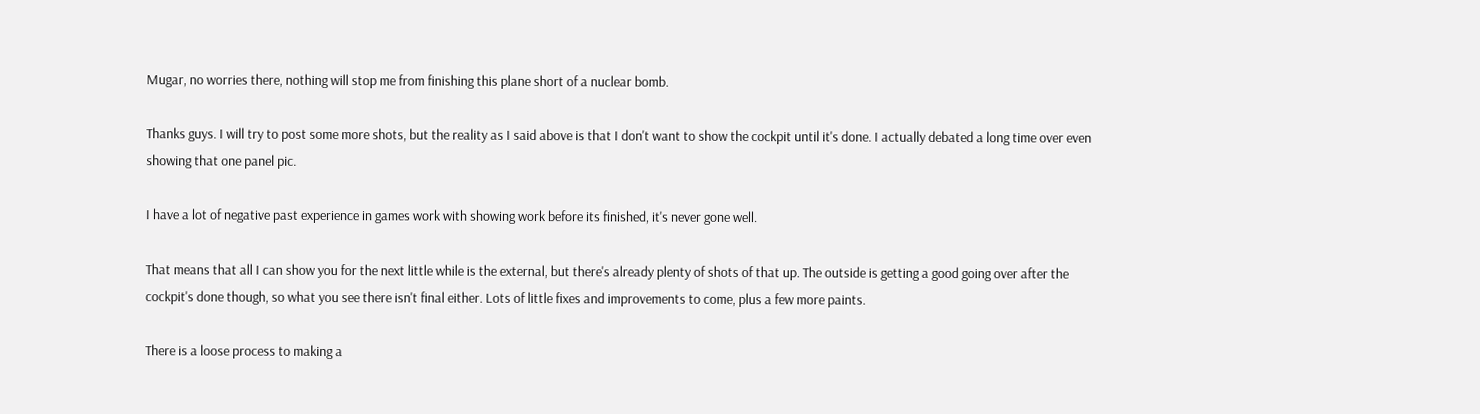Mugar, no worries there, nothing will stop me from finishing this plane short of a nuclear bomb.

Thanks guys. I will try to post some more shots, but the reality as I said above is that I don't want to show the cockpit until it's done. I actually debated a long time over even showing that one panel pic.

I have a lot of negative past experience in games work with showing work before its finished, it's never gone well.

That means that all I can show you for the next little while is the external, but there's already plenty of shots of that up. The outside is getting a good going over after the cockpit's done though, so what you see there isn't final either. Lots of little fixes and improvements to come, plus a few more paints.

There is a loose process to making a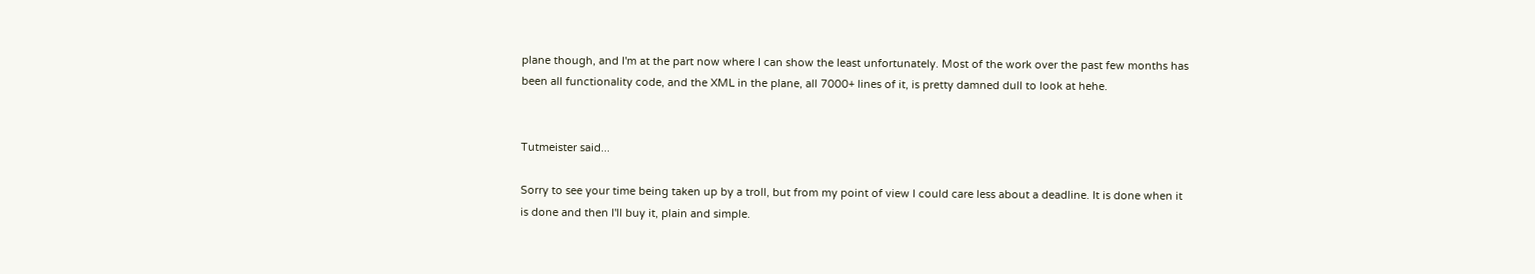plane though, and I'm at the part now where I can show the least unfortunately. Most of the work over the past few months has been all functionality code, and the XML in the plane, all 7000+ lines of it, is pretty damned dull to look at hehe.


Tutmeister said...

Sorry to see your time being taken up by a troll, but from my point of view I could care less about a deadline. It is done when it is done and then I'll buy it, plain and simple.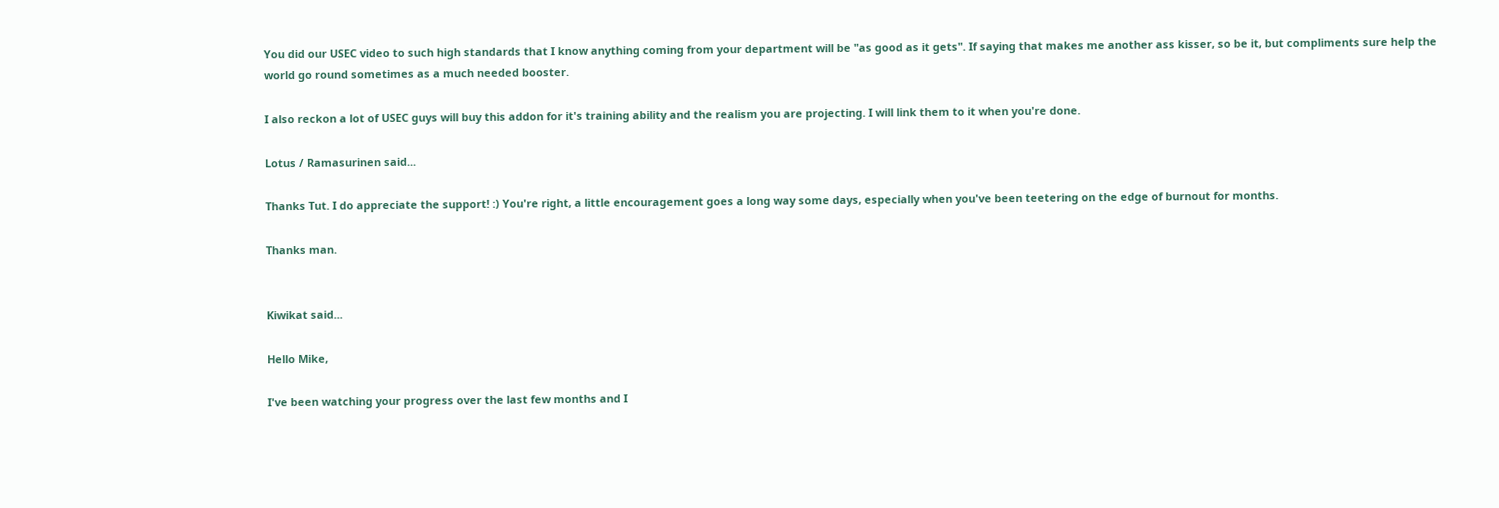You did our USEC video to such high standards that I know anything coming from your department will be "as good as it gets". If saying that makes me another ass kisser, so be it, but compliments sure help the world go round sometimes as a much needed booster.

I also reckon a lot of USEC guys will buy this addon for it's training ability and the realism you are projecting. I will link them to it when you're done.

Lotus / Ramasurinen said...

Thanks Tut. I do appreciate the support! :) You're right, a little encouragement goes a long way some days, especially when you've been teetering on the edge of burnout for months.

Thanks man.


Kiwikat said...

Hello Mike,

I've been watching your progress over the last few months and I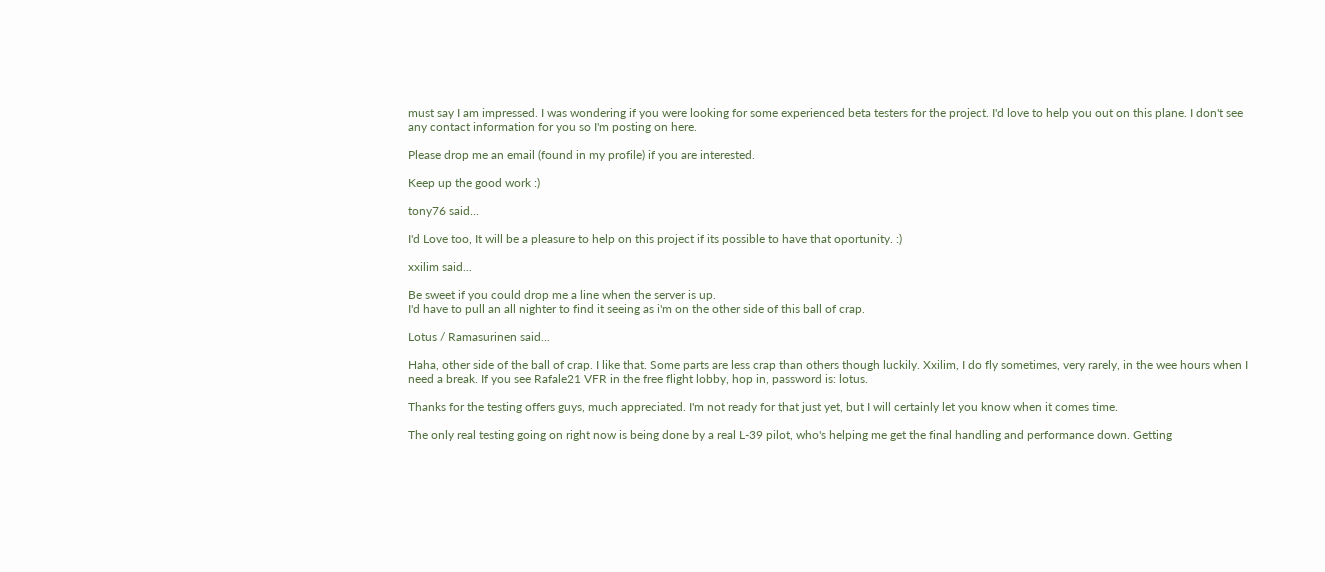must say I am impressed. I was wondering if you were looking for some experienced beta testers for the project. I'd love to help you out on this plane. I don't see any contact information for you so I'm posting on here.

Please drop me an email (found in my profile) if you are interested.

Keep up the good work :)

tony76 said...

I'd Love too, It will be a pleasure to help on this project if its possible to have that oportunity. :)

xxilim said...

Be sweet if you could drop me a line when the server is up.
I'd have to pull an all nighter to find it seeing as i'm on the other side of this ball of crap.

Lotus / Ramasurinen said...

Haha, other side of the ball of crap. I like that. Some parts are less crap than others though luckily. Xxilim, I do fly sometimes, very rarely, in the wee hours when I need a break. If you see Rafale21 VFR in the free flight lobby, hop in, password is: lotus.

Thanks for the testing offers guys, much appreciated. I'm not ready for that just yet, but I will certainly let you know when it comes time.

The only real testing going on right now is being done by a real L-39 pilot, who's helping me get the final handling and performance down. Getting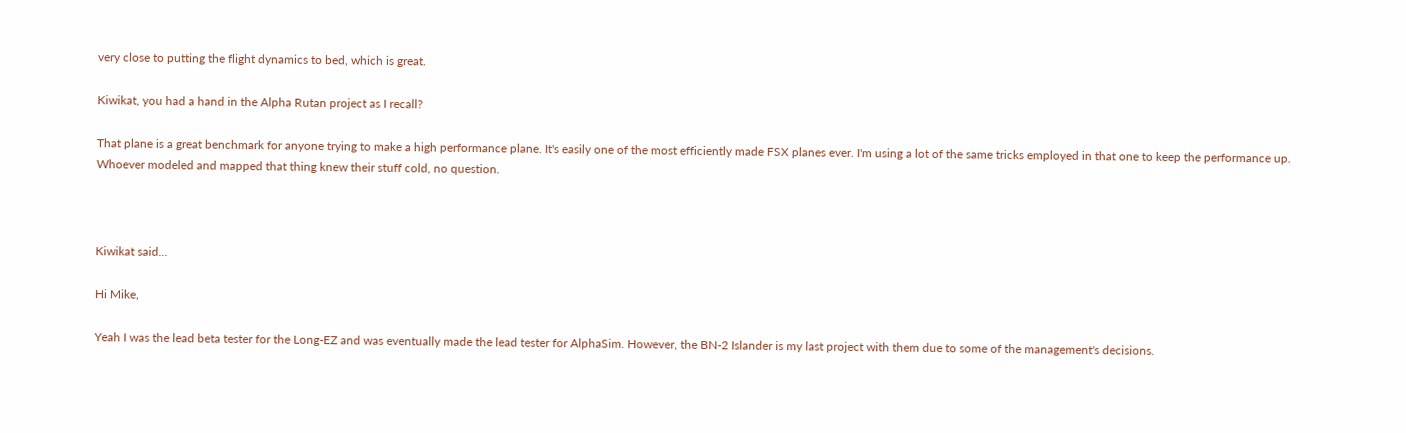very close to putting the flight dynamics to bed, which is great.

Kiwikat, you had a hand in the Alpha Rutan project as I recall?

That plane is a great benchmark for anyone trying to make a high performance plane. It's easily one of the most efficiently made FSX planes ever. I'm using a lot of the same tricks employed in that one to keep the performance up. Whoever modeled and mapped that thing knew their stuff cold, no question.



Kiwikat said...

Hi Mike,

Yeah I was the lead beta tester for the Long-EZ and was eventually made the lead tester for AlphaSim. However, the BN-2 Islander is my last project with them due to some of the management's decisions.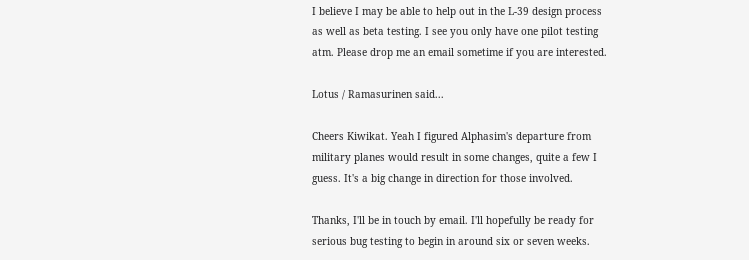I believe I may be able to help out in the L-39 design process as well as beta testing. I see you only have one pilot testing atm. Please drop me an email sometime if you are interested.

Lotus / Ramasurinen said...

Cheers Kiwikat. Yeah I figured Alphasim's departure from military planes would result in some changes, quite a few I guess. It's a big change in direction for those involved.

Thanks, I'll be in touch by email. I'll hopefully be ready for serious bug testing to begin in around six or seven weeks.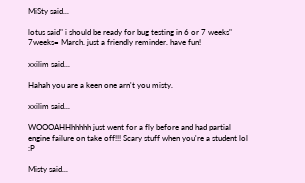MiSty said...

lotus said" i should be ready for bug testing in 6 or 7 weeks"
7weeks= March. just a friendly reminder. have fun!

xxilim said...

Hahah you are a keen one arn't you misty.

xxilim said...

WOOOAHHhhhhh just went for a fly before and had partial engine failure on take off!!! Scary stuff when you're a student lol :P

Misty said...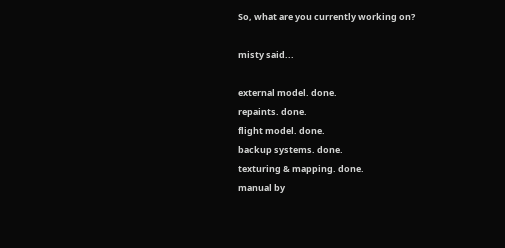So, what are you currently working on?

misty said...

external model. done.
repaints. done.
flight model. done.
backup systems. done.
texturing & mapping. done.
manual by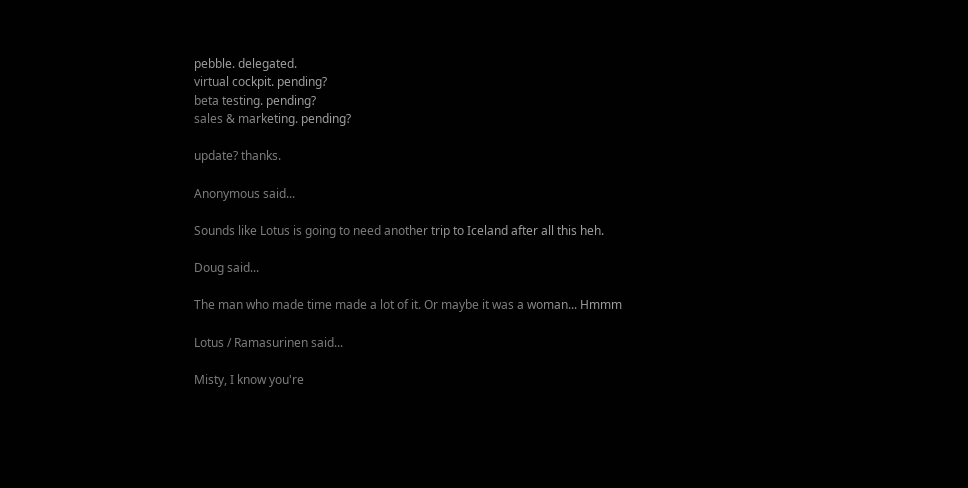pebble. delegated.
virtual cockpit. pending?
beta testing. pending?
sales & marketing. pending?

update? thanks.

Anonymous said...

Sounds like Lotus is going to need another trip to Iceland after all this heh.

Doug said...

The man who made time made a lot of it. Or maybe it was a woman... Hmmm

Lotus / Ramasurinen said...

Misty, I know you're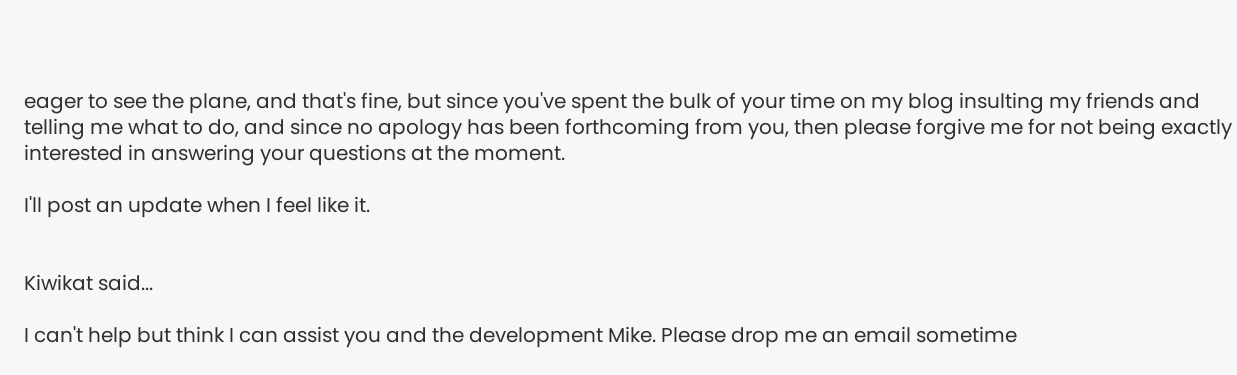eager to see the plane, and that's fine, but since you've spent the bulk of your time on my blog insulting my friends and telling me what to do, and since no apology has been forthcoming from you, then please forgive me for not being exactly interested in answering your questions at the moment.

I'll post an update when I feel like it.


Kiwikat said...

I can't help but think I can assist you and the development Mike. Please drop me an email sometime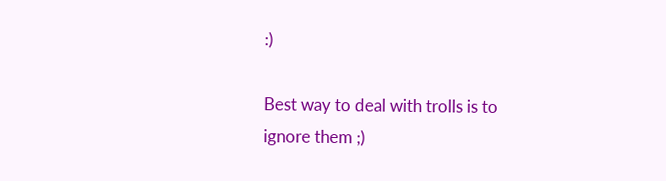:)

Best way to deal with trolls is to ignore them ;)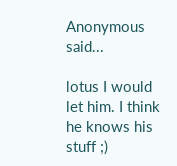Anonymous said...

lotus I would let him. I think he knows his stuff ;)